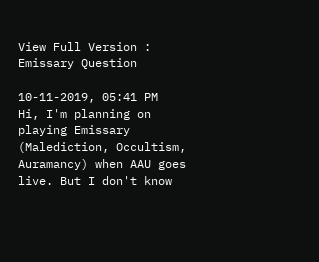View Full Version : Emissary Question

10-11-2019, 05:41 PM
Hi, I'm planning on playing Emissary (Malediction, Occultism, Auramancy) when AAU goes live. But I don't know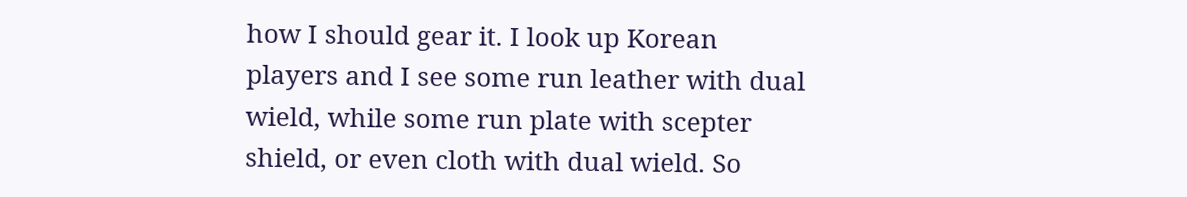how I should gear it. I look up Korean players and I see some run leather with dual wield, while some run plate with scepter shield, or even cloth with dual wield. So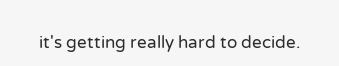it's getting really hard to decide.